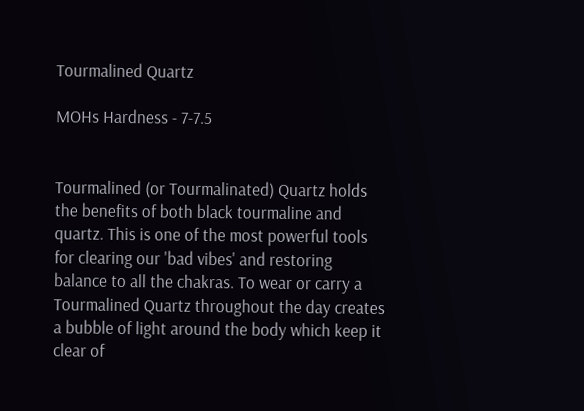Tourmalined Quartz

MOHs Hardness - 7-7.5


Tourmalined (or Tourmalinated) Quartz holds the benefits of both black tourmaline and quartz. This is one of the most powerful tools for clearing our 'bad vibes' and restoring balance to all the chakras. To wear or carry a Tourmalined Quartz throughout the day creates a bubble of light around the body which keep it clear of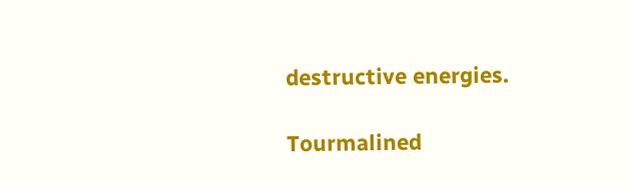destructive energies.

Tourmalined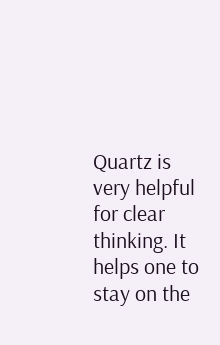Quartz is very helpful for clear thinking. It helps one to stay on the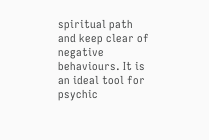spiritual path and keep clear of negative behaviours. It is an ideal tool for psychic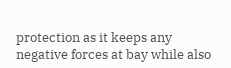protection as it keeps any negative forces at bay while also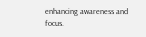enhancing awareness and focus.